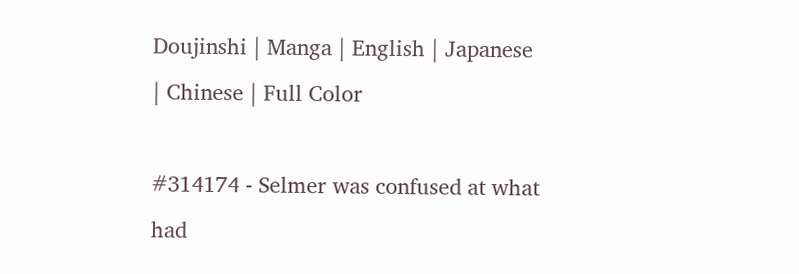Doujinshi | Manga | English | Japanese | Chinese | Full Color

#314174 - Selmer was confused at what had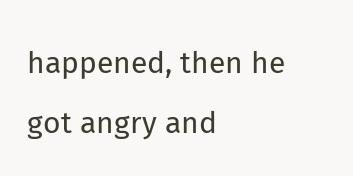happened, then he got angry and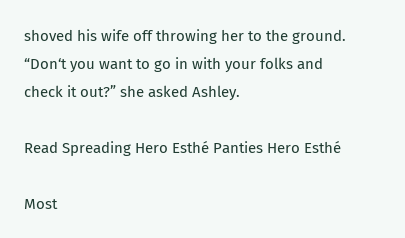shoved his wife off throwing her to the ground. “Don‘t you want to go in with your folks and check it out?” she asked Ashley.

Read Spreading Hero Esthé Panties Hero Esthé

Most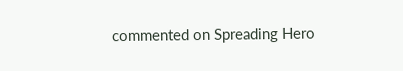commented on Spreading Hero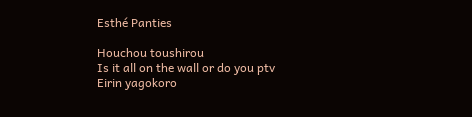Esthé Panties

Houchou toushirou
Is it all on the wall or do you ptv
Eirin yagokoro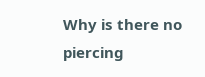Why is there no piercing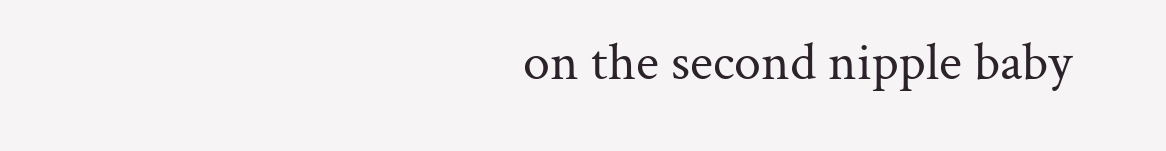on the second nipple baby